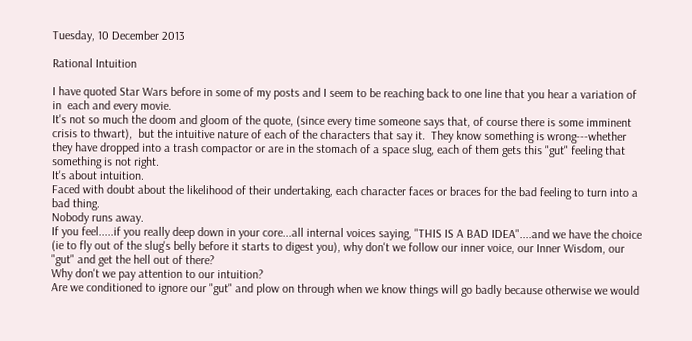Tuesday, 10 December 2013

Rational Intuition

I have quoted Star Wars before in some of my posts and I seem to be reaching back to one line that you hear a variation of in  each and every movie.
It's not so much the doom and gloom of the quote, (since every time someone says that, of course there is some imminent crisis to thwart),  but the intuitive nature of each of the characters that say it.  They know something is wrong---whether they have dropped into a trash compactor or are in the stomach of a space slug, each of them gets this "gut" feeling that something is not right.
It's about intuition.
Faced with doubt about the likelihood of their undertaking, each character faces or braces for the bad feeling to turn into a bad thing.
Nobody runs away.
If you feel.....if you really deep down in your core...all internal voices saying, "THIS IS A BAD IDEA"....and we have the choice (ie to fly out of the slug's belly before it starts to digest you), why don't we follow our inner voice, our Inner Wisdom, our "gut" and get the hell out of there?
Why don't we pay attention to our intuition?
Are we conditioned to ignore our "gut" and plow on through when we know things will go badly because otherwise we would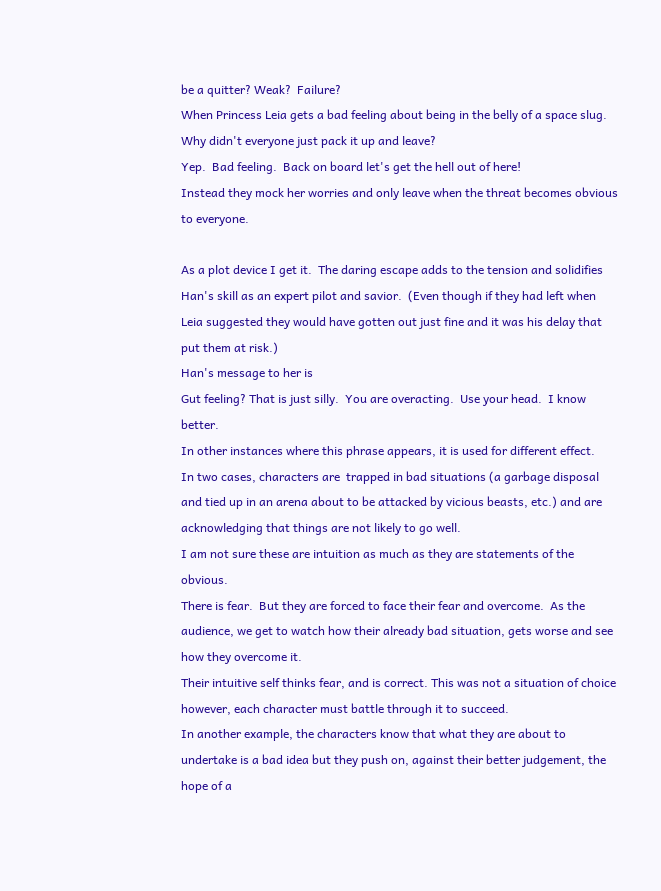be a quitter? Weak?  Failure?
When Princess Leia gets a bad feeling about being in the belly of a space slug.  Why didn't everyone just pack it up and leave?
Yep.  Bad feeling.  Back on board let's get the hell out of here!
Instead they mock her worries and only leave when the threat becomes obvious to everyone.

As a plot device I get it.  The daring escape adds to the tension and solidifies Han's skill as an expert pilot and savior.  (Even though if they had left when Leia suggested they would have gotten out just fine and it was his delay that put them at risk.)
Han's message to her is
Gut feeling? That is just silly.  You are overacting.  Use your head.  I know better.
In other instances where this phrase appears, it is used for different effect.
In two cases, characters are  trapped in bad situations (a garbage disposal and tied up in an arena about to be attacked by vicious beasts, etc.) and are acknowledging that things are not likely to go well.
I am not sure these are intuition as much as they are statements of the obvious.
There is fear.  But they are forced to face their fear and overcome.  As the audience, we get to watch how their already bad situation, gets worse and see how they overcome it.
Their intuitive self thinks fear, and is correct. This was not a situation of choice however, each character must battle through it to succeed.
In another example, the characters know that what they are about to undertake is a bad idea but they push on, against their better judgement, the hope of a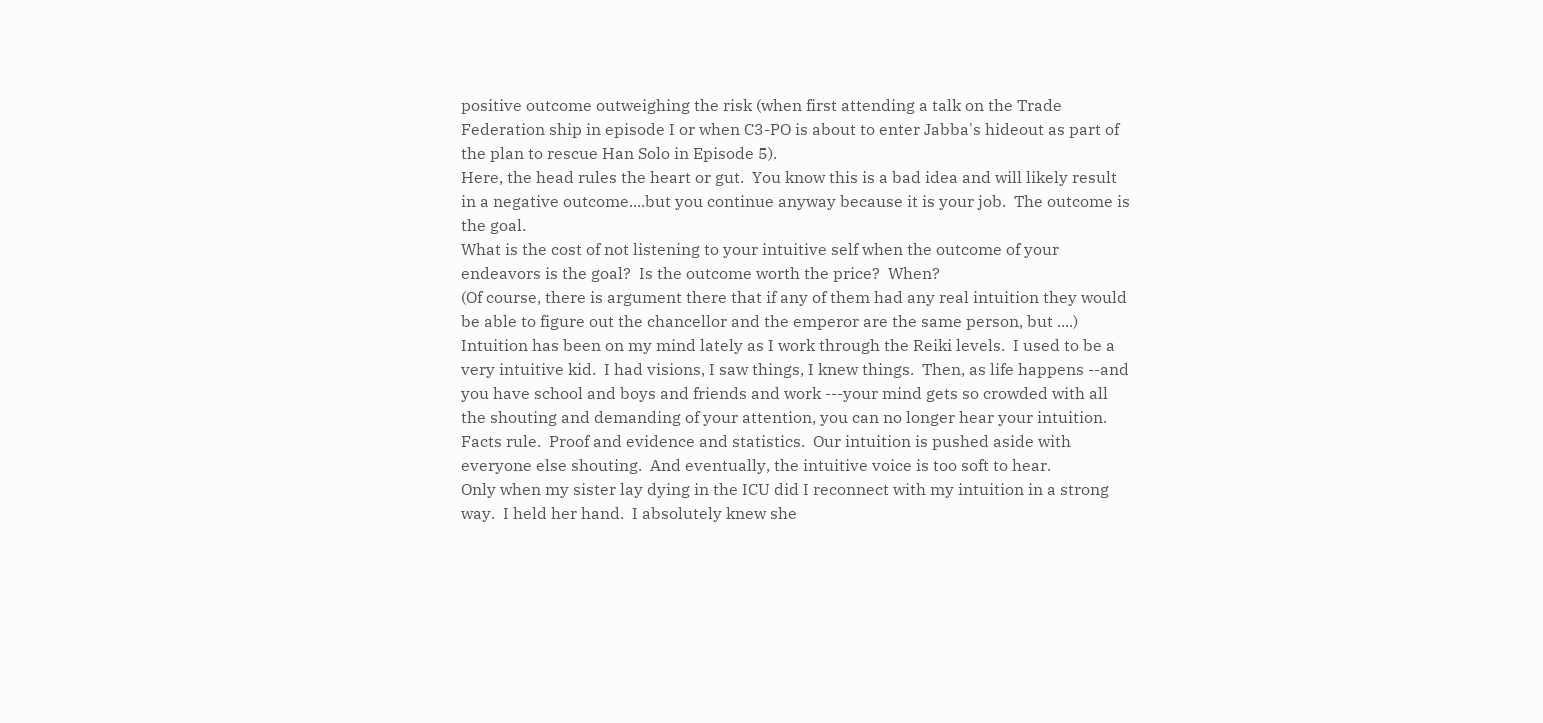positive outcome outweighing the risk (when first attending a talk on the Trade Federation ship in episode I or when C3-PO is about to enter Jabba's hideout as part of the plan to rescue Han Solo in Episode 5).
Here, the head rules the heart or gut.  You know this is a bad idea and will likely result in a negative outcome....but you continue anyway because it is your job.  The outcome is the goal.
What is the cost of not listening to your intuitive self when the outcome of your endeavors is the goal?  Is the outcome worth the price?  When?
(Of course, there is argument there that if any of them had any real intuition they would be able to figure out the chancellor and the emperor are the same person, but ....)
Intuition has been on my mind lately as I work through the Reiki levels.  I used to be a very intuitive kid.  I had visions, I saw things, I knew things.  Then, as life happens --and you have school and boys and friends and work ---your mind gets so crowded with all the shouting and demanding of your attention, you can no longer hear your intuition.
Facts rule.  Proof and evidence and statistics.  Our intuition is pushed aside with everyone else shouting.  And eventually, the intuitive voice is too soft to hear.
Only when my sister lay dying in the ICU did I reconnect with my intuition in a strong way.  I held her hand.  I absolutely knew she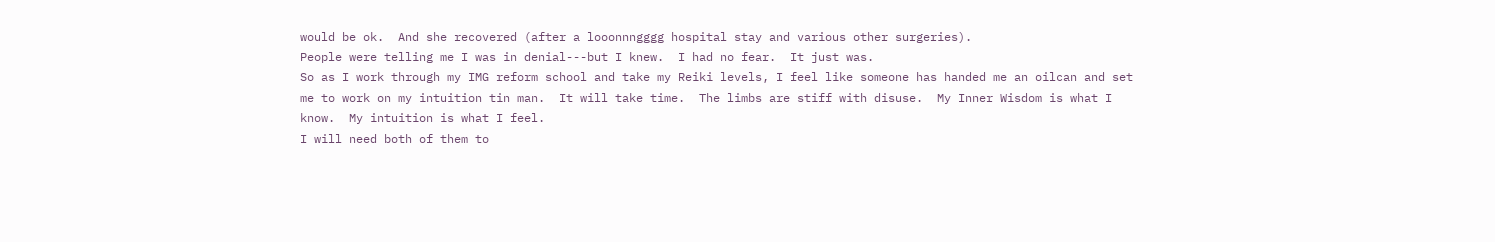would be ok.  And she recovered (after a looonnngggg hospital stay and various other surgeries).
People were telling me I was in denial---but I knew.  I had no fear.  It just was.
So as I work through my IMG reform school and take my Reiki levels, I feel like someone has handed me an oilcan and set me to work on my intuition tin man.  It will take time.  The limbs are stiff with disuse.  My Inner Wisdom is what I know.  My intuition is what I feel.
I will need both of them to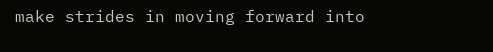make strides in moving forward into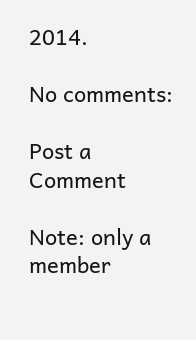2014.

No comments:

Post a Comment

Note: only a member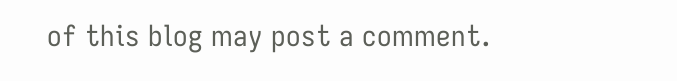of this blog may post a comment.